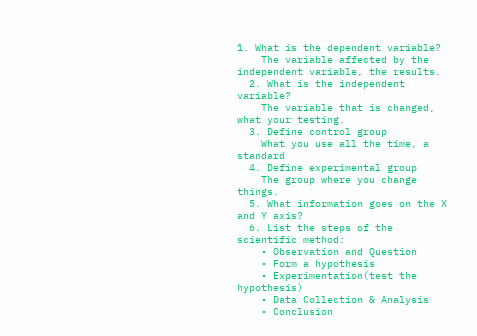1. What is the dependent variable?
    The variable affected by the independent variable, the results.
  2. What is the independent variable?
    The variable that is changed, what your testing.
  3. Define control group
    What you use all the time, a standard
  4. Define experimental group
    The group where you change things.
  5. What information goes on the X and Y axis?
  6. List the steps of the scientific method:
    • Observation and Question
    • Form a hypothesis
    • Experimentation(test the hypothesis)
    • Data Collection & Analysis
    • Conclusion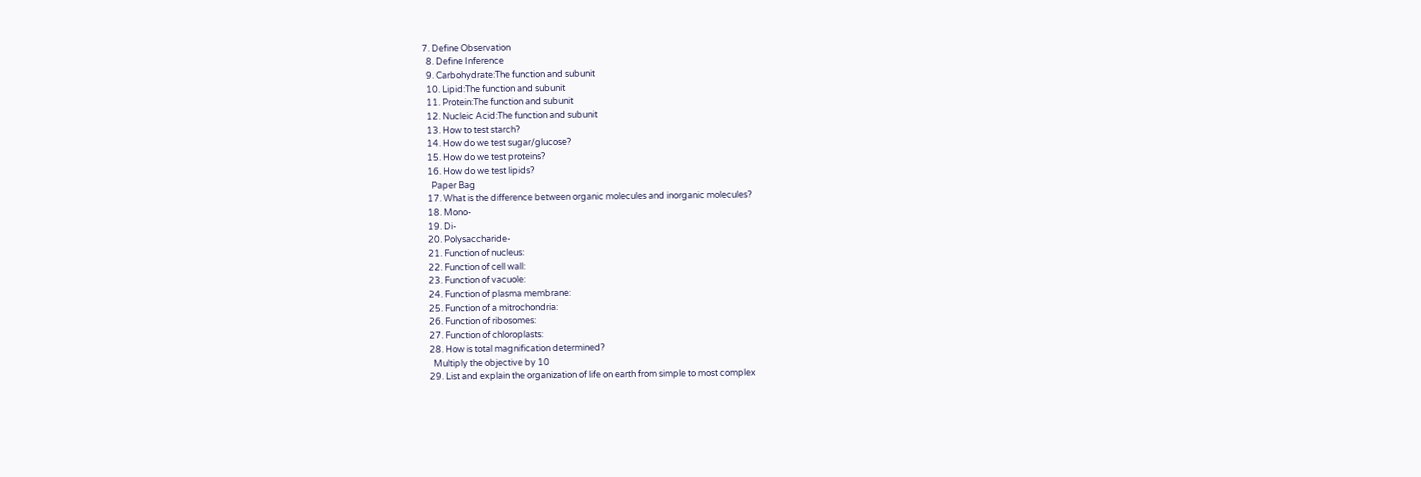7. Define Observation
  8. Define Inference
  9. Carbohydrate:The function and subunit
  10. Lipid:The function and subunit
  11. Protein:The function and subunit
  12. Nucleic Acid:The function and subunit
  13. How to test starch?
  14. How do we test sugar/glucose?
  15. How do we test proteins?
  16. How do we test lipids?
    Paper Bag
  17. What is the difference between organic molecules and inorganic molecules?
  18. Mono-
  19. Di-
  20. Polysaccharide-
  21. Function of nucleus:
  22. Function of cell wall:
  23. Function of vacuole:
  24. Function of plasma membrane:
  25. Function of a mitrochondria:
  26. Function of ribosomes:
  27. Function of chloroplasts:
  28. How is total magnification determined?
    Multiply the objective by 10
  29. List and explain the organization of life on earth from simple to most complex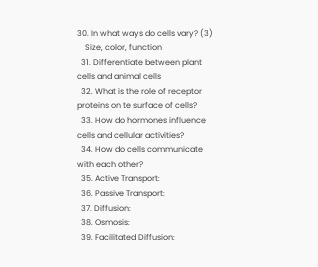30. In what ways do cells vary? (3)
    Size, color, function
  31. Differentiate between plant cells and animal cells
  32. What is the role of receptor proteins on te surface of cells?
  33. How do hormones influence cells and cellular activities?
  34. How do cells communicate with each other?
  35. Active Transport:
  36. Passive Transport:
  37. Diffusion:
  38. Osmosis:
  39. Facilitated Diffusion: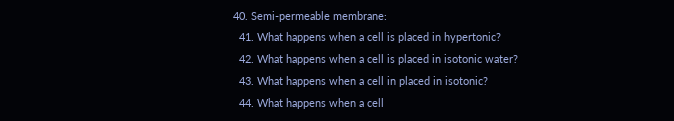40. Semi-permeable membrane:
  41. What happens when a cell is placed in hypertonic?
  42. What happens when a cell is placed in isotonic water?
  43. What happens when a cell in placed in isotonic?
  44. What happens when a cell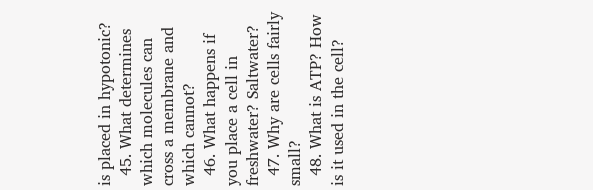is placed in hypotonic?
  45. What determines which molecules can cross a membrane and which cannot?
  46. What happens if you place a cell in freshwater? Saltwater?
  47. Why are cells fairly small?
  48. What is ATP? How is it used in the cell?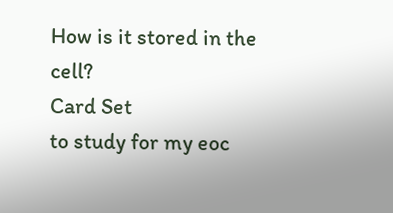How is it stored in the cell?
Card Set
to study for my eoc